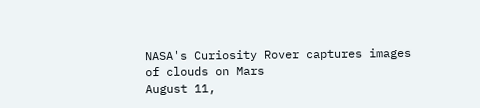NASA's Curiosity Rover captures images of clouds on Mars
August 11,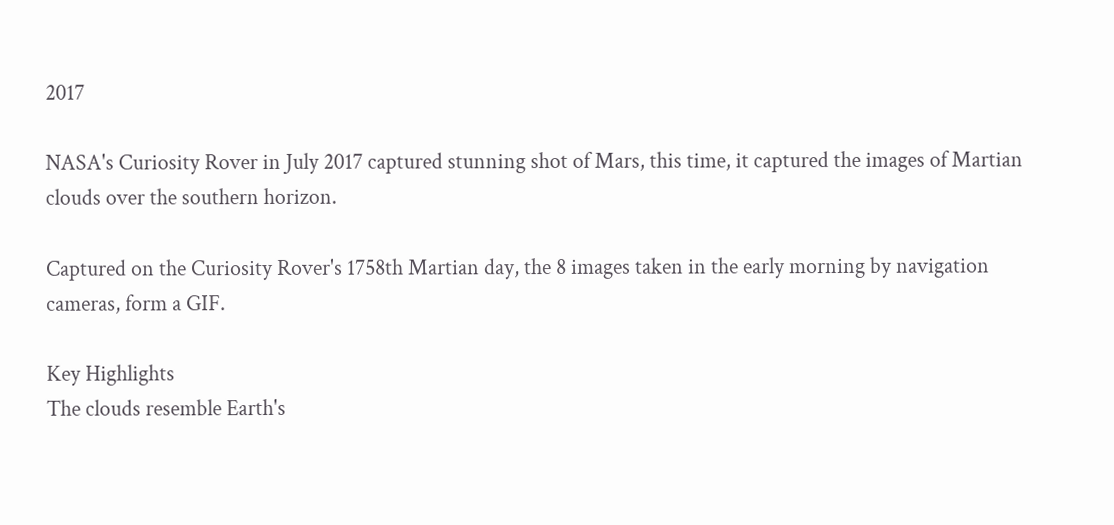2017

NASA's Curiosity Rover in July 2017 captured stunning shot of Mars, this time, it captured the images of Martian clouds over the southern horizon.

Captured on the Curiosity Rover's 1758th Martian day, the 8 images taken in the early morning by navigation cameras, form a GIF.

Key Highlights
The clouds resemble Earth's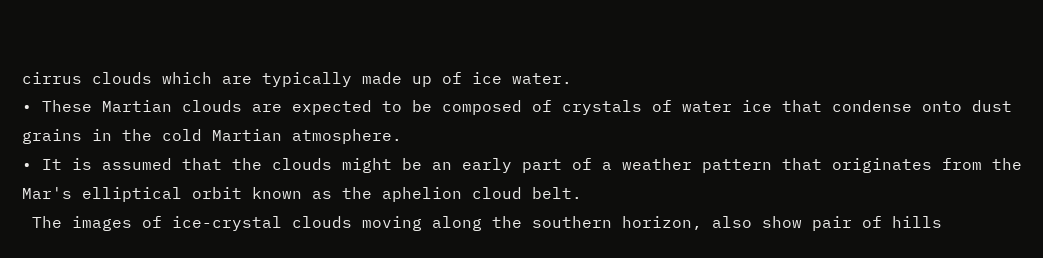cirrus clouds which are typically made up of ice water.
• These Martian clouds are expected to be composed of crystals of water ice that condense onto dust grains in the cold Martian atmosphere.
• It is assumed that the clouds might be an early part of a weather pattern that originates from the Mar's elliptical orbit known as the aphelion cloud belt.
 The images of ice-crystal clouds moving along the southern horizon, also show pair of hills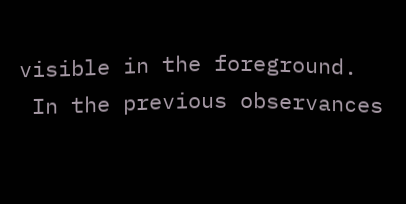visible in the foreground.
 In the previous observances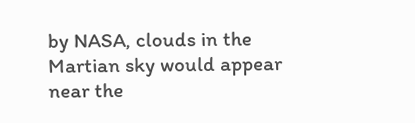by NASA, clouds in the Martian sky would appear near the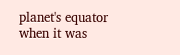planet's equator when it was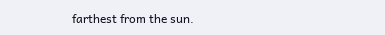farthest from the sun.